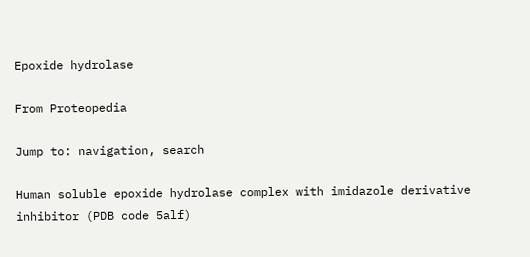Epoxide hydrolase

From Proteopedia

Jump to: navigation, search

Human soluble epoxide hydrolase complex with imidazole derivative inhibitor (PDB code 5alf)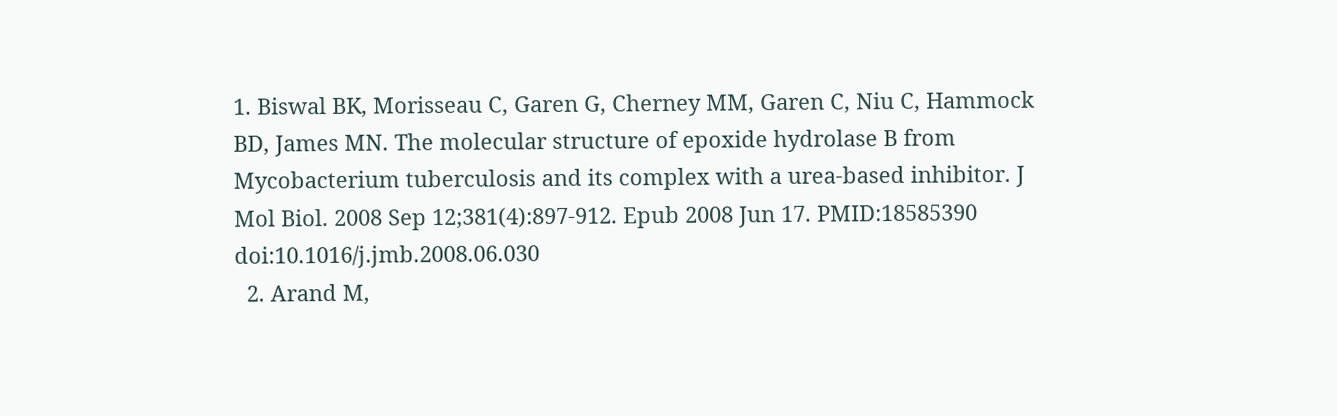1. Biswal BK, Morisseau C, Garen G, Cherney MM, Garen C, Niu C, Hammock BD, James MN. The molecular structure of epoxide hydrolase B from Mycobacterium tuberculosis and its complex with a urea-based inhibitor. J Mol Biol. 2008 Sep 12;381(4):897-912. Epub 2008 Jun 17. PMID:18585390 doi:10.1016/j.jmb.2008.06.030
  2. Arand M,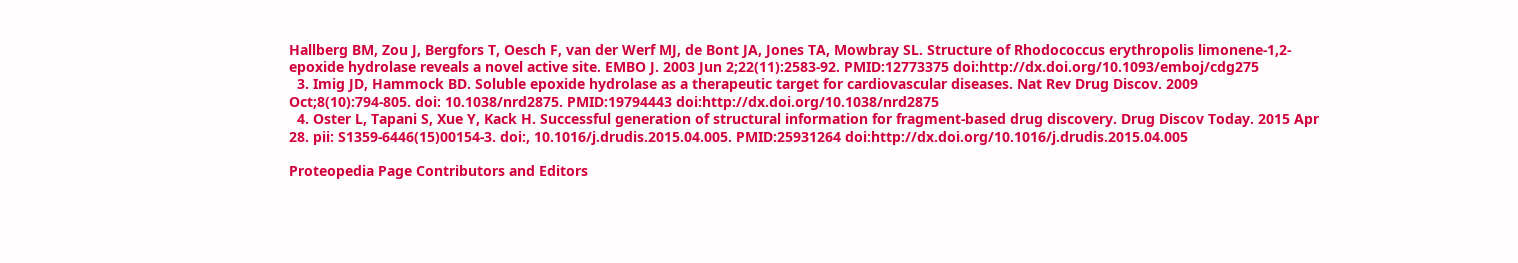Hallberg BM, Zou J, Bergfors T, Oesch F, van der Werf MJ, de Bont JA, Jones TA, Mowbray SL. Structure of Rhodococcus erythropolis limonene-1,2-epoxide hydrolase reveals a novel active site. EMBO J. 2003 Jun 2;22(11):2583-92. PMID:12773375 doi:http://dx.doi.org/10.1093/emboj/cdg275
  3. Imig JD, Hammock BD. Soluble epoxide hydrolase as a therapeutic target for cardiovascular diseases. Nat Rev Drug Discov. 2009 Oct;8(10):794-805. doi: 10.1038/nrd2875. PMID:19794443 doi:http://dx.doi.org/10.1038/nrd2875
  4. Oster L, Tapani S, Xue Y, Kack H. Successful generation of structural information for fragment-based drug discovery. Drug Discov Today. 2015 Apr 28. pii: S1359-6446(15)00154-3. doi:, 10.1016/j.drudis.2015.04.005. PMID:25931264 doi:http://dx.doi.org/10.1016/j.drudis.2015.04.005

Proteopedia Page Contributors and Editors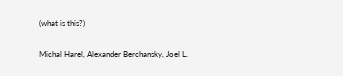(what is this?)

Michal Harel, Alexander Berchansky, Joel L.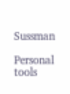Sussman

Personal tools